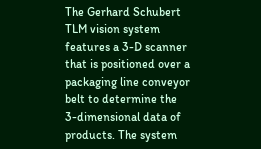The Gerhard Schubert TLM vision system features a 3-D scanner that is positioned over a packaging line conveyor belt to determine the 3-dimensional data of products. The system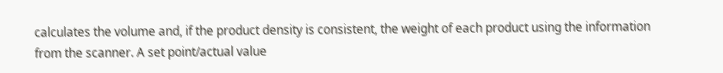calculates the volume and, if the product density is consistent, the weight of each product using the information from the scanner. A set point/actual value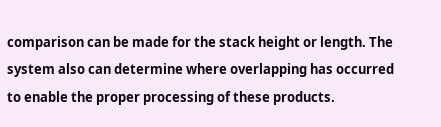comparison can be made for the stack height or length. The system also can determine where overlapping has occurred to enable the proper processing of these products.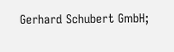Gerhard Schubert GmbH;